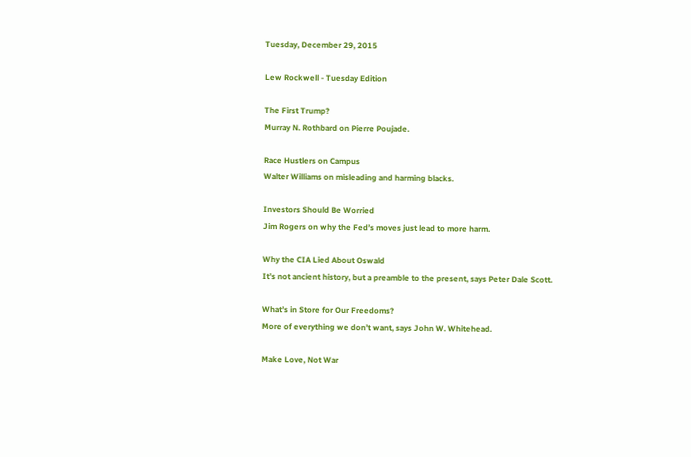Tuesday, December 29, 2015

Lew Rockwell - Tuesday Edition

The First Trump?
Murray N. Rothbard on Pierre Poujade.

Race Hustlers on Campus
Walter Williams on misleading and harming blacks.

Investors Should Be Worried
Jim Rogers on why the Fed’s moves just lead to more harm.

Why the CIA Lied About Oswald
It’s not ancient history, but a preamble to the present, says Peter Dale Scott.

What’s in Store for Our Freedoms?
More of everything we don’t want, says John W. Whitehead.

Make Love, Not War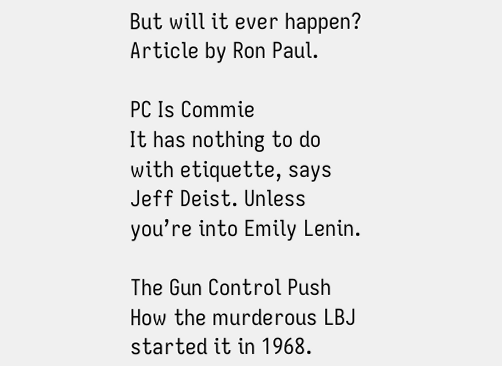But will it ever happen? Article by Ron Paul.

PC Is Commie
It has nothing to do with etiquette, says Jeff Deist. Unless you’re into Emily Lenin.

The Gun Control Push
How the murderous LBJ started it in 1968.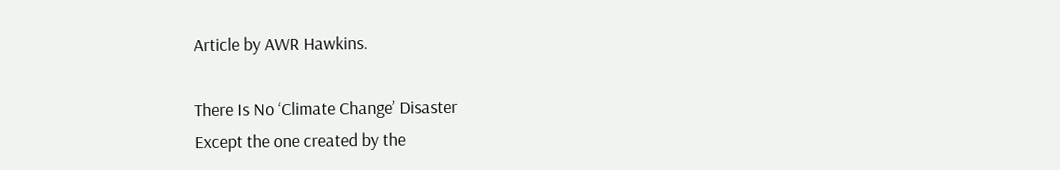Article by AWR Hawkins.

There Is No ‘Climate Change’ Disaster
Except the one created by the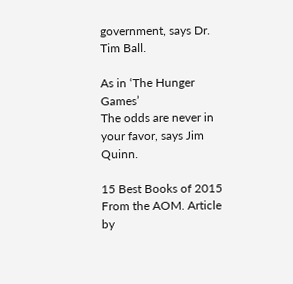government, says Dr. Tim Ball.

As in ‘The Hunger Games’
The odds are never in your favor, says Jim Quinn.

15 Best Books of 2015
From the AOM. Article by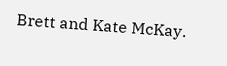Brett and Kate McKay.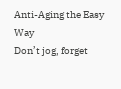Anti-Aging the Easy Way
Don’t jog, forget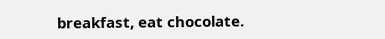breakfast, eat chocolate.